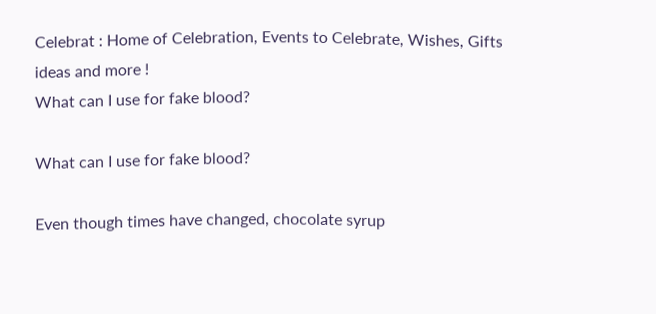Celebrat : Home of Celebration, Events to Celebrate, Wishes, Gifts ideas and more !
What can I use for fake blood?

What can I use for fake blood?

Even though times have changed, chocolate syrup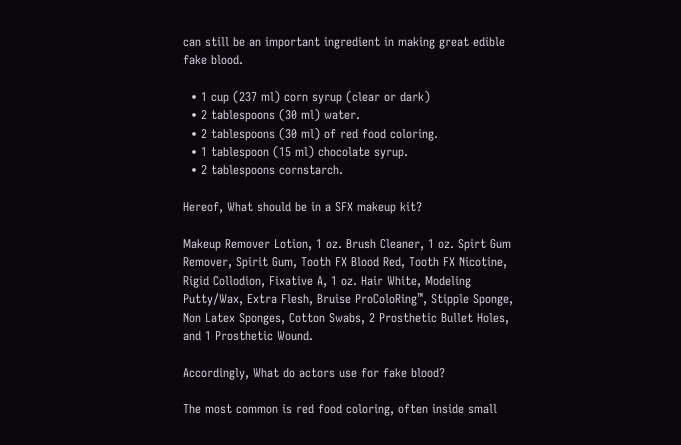can still be an important ingredient in making great edible fake blood.

  • 1 cup (237 ml) corn syrup (clear or dark)
  • 2 tablespoons (30 ml) water.
  • 2 tablespoons (30 ml) of red food coloring.
  • 1 tablespoon (15 ml) chocolate syrup.
  • 2 tablespoons cornstarch.

Hereof, What should be in a SFX makeup kit?

Makeup Remover Lotion, 1 oz. Brush Cleaner, 1 oz. Spirt Gum Remover, Spirit Gum, Tooth FX Blood Red, Tooth FX Nicotine, Rigid Collodion, Fixative A, 1 oz. Hair White, Modeling Putty/Wax, Extra Flesh, Bruise ProColoRing™, Stipple Sponge, Non Latex Sponges, Cotton Swabs, 2 Prosthetic Bullet Holes, and 1 Prosthetic Wound.

Accordingly, What do actors use for fake blood?

The most common is red food coloring, often inside small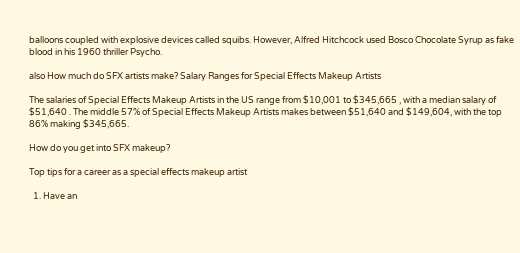balloons coupled with explosive devices called squibs. However, Alfred Hitchcock used Bosco Chocolate Syrup as fake blood in his 1960 thriller Psycho.

also How much do SFX artists make? Salary Ranges for Special Effects Makeup Artists

The salaries of Special Effects Makeup Artists in the US range from $10,001 to $345,665 , with a median salary of $51,640 . The middle 57% of Special Effects Makeup Artists makes between $51,640 and $149,604, with the top 86% making $345,665.

How do you get into SFX makeup?

Top tips for a career as a special effects makeup artist

  1. Have an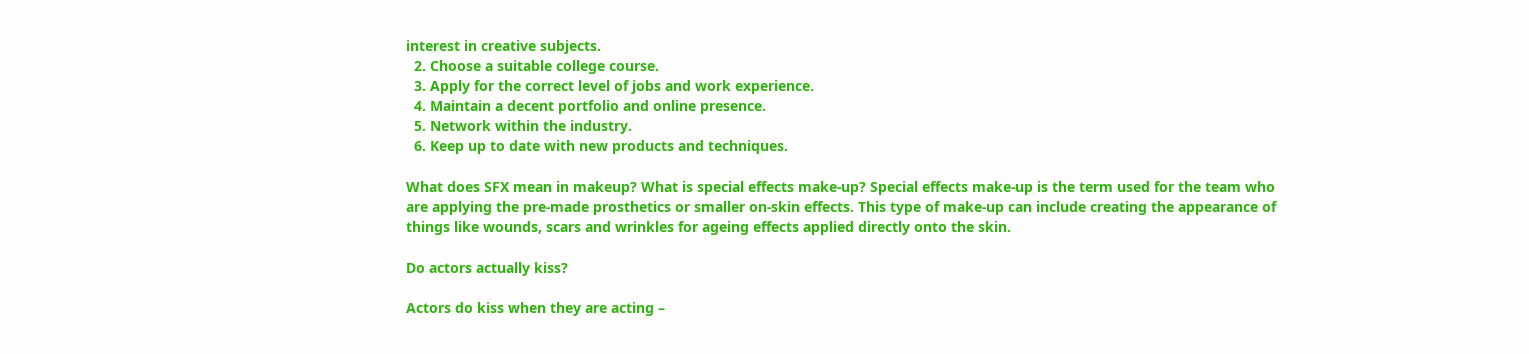interest in creative subjects.
  2. Choose a suitable college course.
  3. Apply for the correct level of jobs and work experience.
  4. Maintain a decent portfolio and online presence.
  5. Network within the industry.
  6. Keep up to date with new products and techniques.

What does SFX mean in makeup? What is special effects make-up? Special effects make-up is the term used for the team who are applying the pre-made prosthetics or smaller on-skin effects. This type of make-up can include creating the appearance of things like wounds, scars and wrinkles for ageing effects applied directly onto the skin.

Do actors actually kiss?

Actors do kiss when they are acting –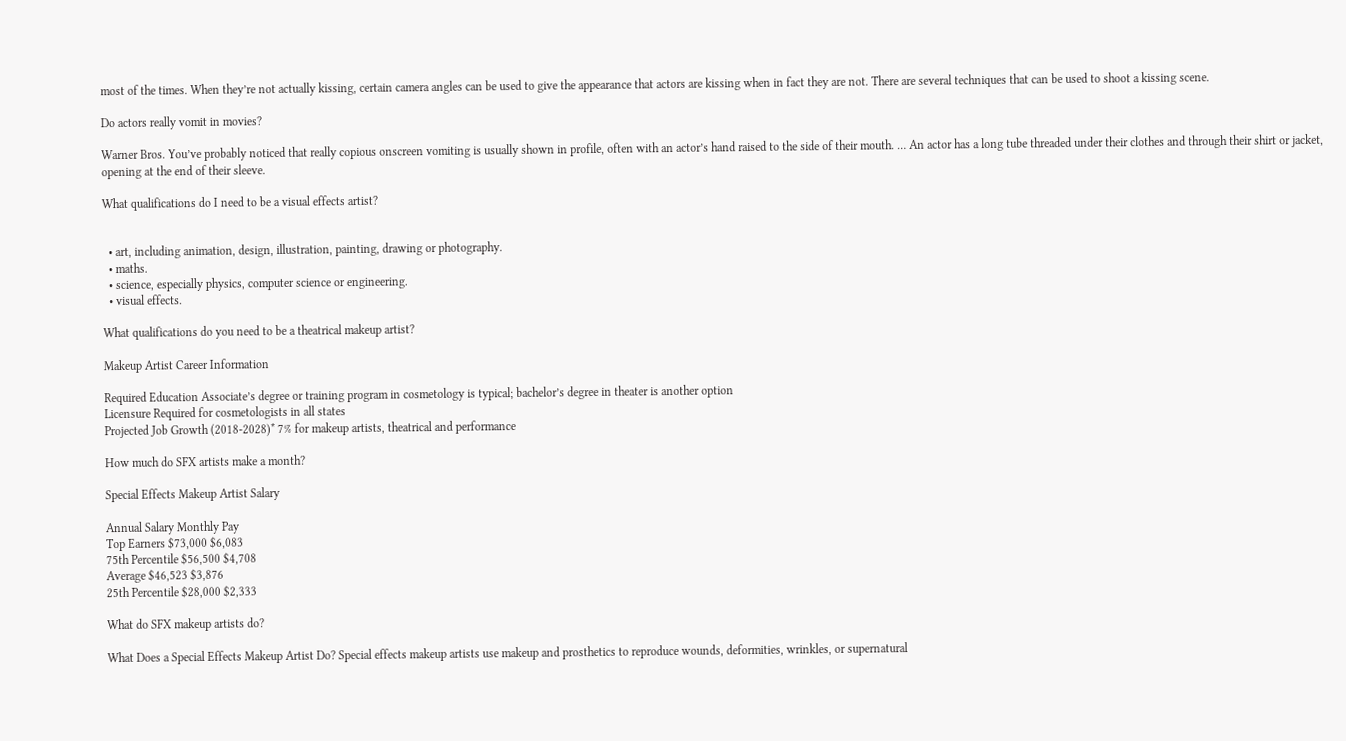most of the times. When they’re not actually kissing, certain camera angles can be used to give the appearance that actors are kissing when in fact they are not. There are several techniques that can be used to shoot a kissing scene.

Do actors really vomit in movies?

Warner Bros. You’ve probably noticed that really copious onscreen vomiting is usually shown in profile, often with an actor’s hand raised to the side of their mouth. … An actor has a long tube threaded under their clothes and through their shirt or jacket, opening at the end of their sleeve.

What qualifications do I need to be a visual effects artist?


  • art, including animation, design, illustration, painting, drawing or photography.
  • maths.
  • science, especially physics, computer science or engineering.
  • visual effects.

What qualifications do you need to be a theatrical makeup artist?

Makeup Artist Career Information

Required Education Associate’s degree or training program in cosmetology is typical; bachelor’s degree in theater is another option
Licensure Required for cosmetologists in all states
Projected Job Growth (2018-2028)* 7% for makeup artists, theatrical and performance

How much do SFX artists make a month?

Special Effects Makeup Artist Salary

Annual Salary Monthly Pay
Top Earners $73,000 $6,083
75th Percentile $56,500 $4,708
Average $46,523 $3,876
25th Percentile $28,000 $2,333

What do SFX makeup artists do?

What Does a Special Effects Makeup Artist Do? Special effects makeup artists use makeup and prosthetics to reproduce wounds, deformities, wrinkles, or supernatural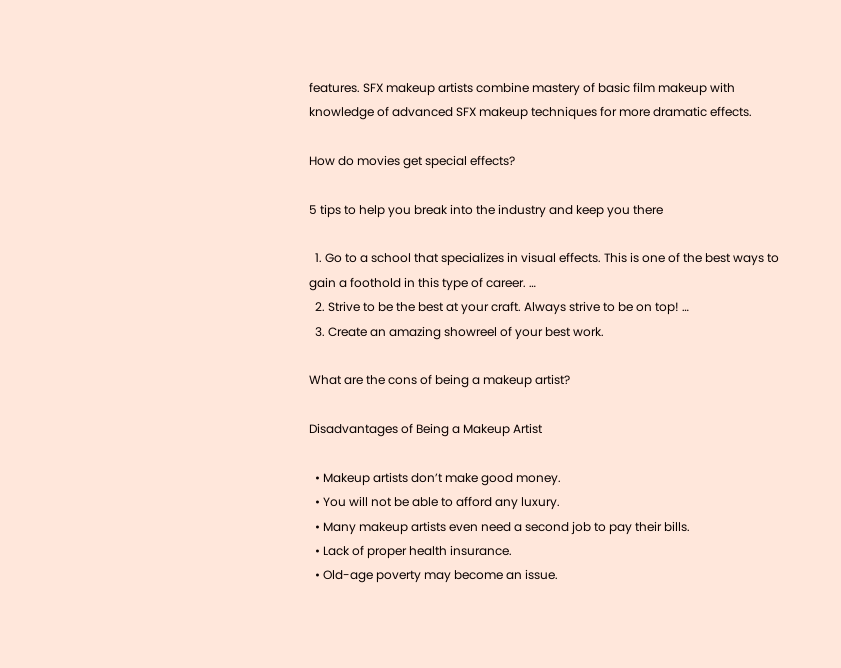features. SFX makeup artists combine mastery of basic film makeup with knowledge of advanced SFX makeup techniques for more dramatic effects.

How do movies get special effects?

5 tips to help you break into the industry and keep you there

  1. Go to a school that specializes in visual effects. This is one of the best ways to gain a foothold in this type of career. …
  2. Strive to be the best at your craft. Always strive to be on top! …
  3. Create an amazing showreel of your best work.

What are the cons of being a makeup artist?

Disadvantages of Being a Makeup Artist

  • Makeup artists don’t make good money.
  • You will not be able to afford any luxury.
  • Many makeup artists even need a second job to pay their bills.
  • Lack of proper health insurance.
  • Old-age poverty may become an issue.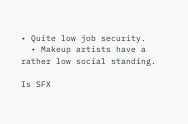• Quite low job security.
  • Makeup artists have a rather low social standing.

Is SFX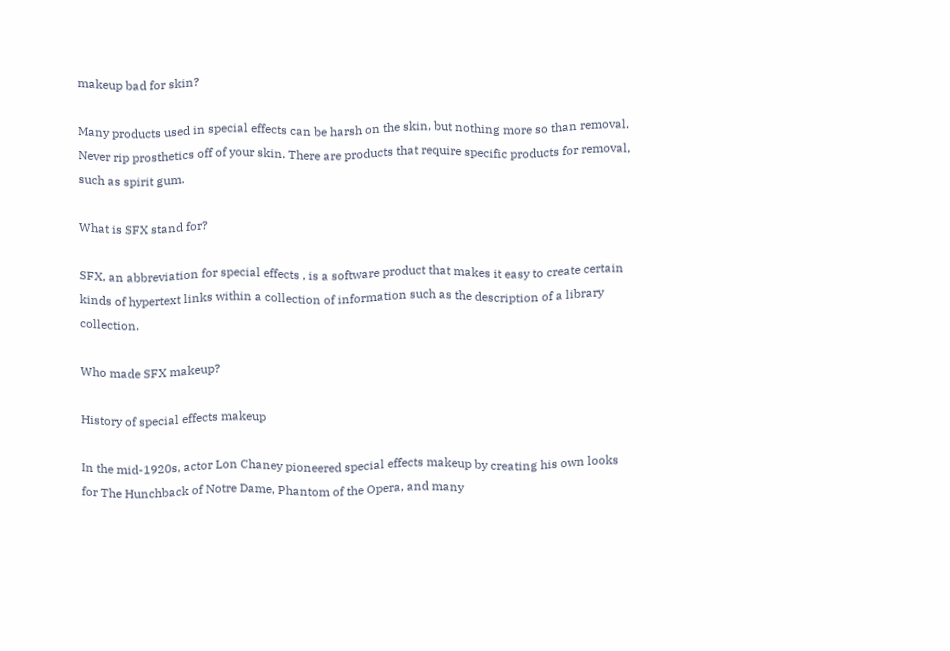makeup bad for skin?

Many products used in special effects can be harsh on the skin, but nothing more so than removal. Never rip prosthetics off of your skin. There are products that require specific products for removal, such as spirit gum.

What is SFX stand for?

SFX, an abbreviation for special effects , is a software product that makes it easy to create certain kinds of hypertext links within a collection of information such as the description of a library collection.

Who made SFX makeup?

History of special effects makeup

In the mid-1920s, actor Lon Chaney pioneered special effects makeup by creating his own looks for The Hunchback of Notre Dame, Phantom of the Opera, and many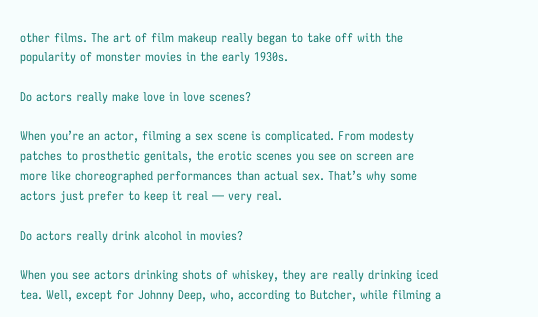other films. The art of film makeup really began to take off with the popularity of monster movies in the early 1930s.

Do actors really make love in love scenes?

When you’re an actor, filming a sex scene is complicated. From modesty patches to prosthetic genitals, the erotic scenes you see on screen are more like choreographed performances than actual sex. That’s why some actors just prefer to keep it real — very real.

Do actors really drink alcohol in movies?

When you see actors drinking shots of whiskey, they are really drinking iced tea. Well, except for Johnny Deep, who, according to Butcher, while filming a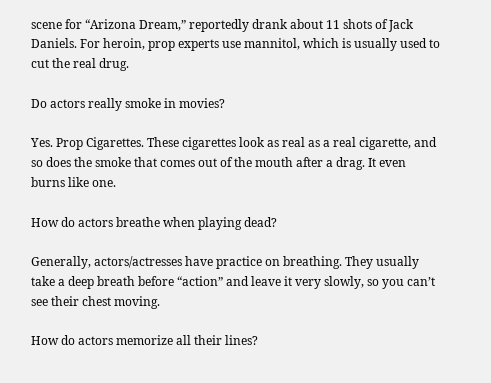scene for “Arizona Dream,” reportedly drank about 11 shots of Jack Daniels. For heroin, prop experts use mannitol, which is usually used to cut the real drug.

Do actors really smoke in movies?

Yes. Prop Cigarettes. These cigarettes look as real as a real cigarette, and so does the smoke that comes out of the mouth after a drag. It even burns like one.

How do actors breathe when playing dead?

Generally, actors/actresses have practice on breathing. They usually take a deep breath before “action” and leave it very slowly, so you can’t see their chest moving.

How do actors memorize all their lines?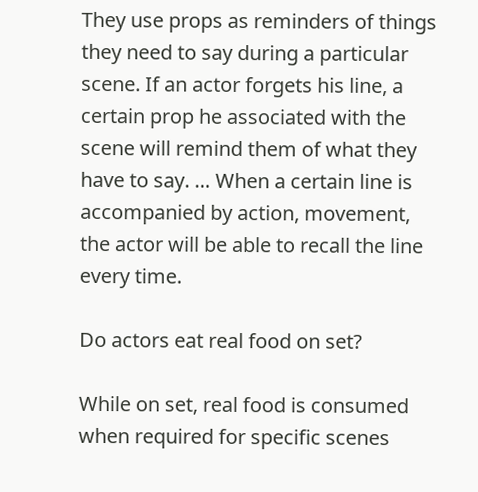They use props as reminders of things they need to say during a particular scene. If an actor forgets his line, a certain prop he associated with the scene will remind them of what they have to say. … When a certain line is accompanied by action, movement, the actor will be able to recall the line every time.

Do actors eat real food on set?

While on set, real food is consumed when required for specific scenes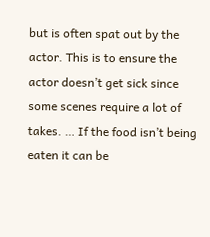but is often spat out by the actor. This is to ensure the actor doesn’t get sick since some scenes require a lot of takes. … If the food isn’t being eaten it can be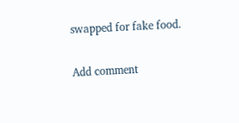swapped for fake food.

Add comment